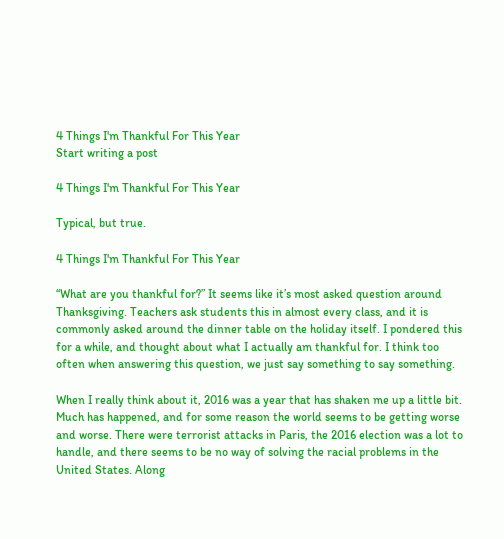4 Things I'm Thankful For This Year
Start writing a post

4 Things I'm Thankful For This Year

Typical, but true.

4 Things I'm Thankful For This Year

“What are you thankful for?” It seems like it’s most asked question around Thanksgiving. Teachers ask students this in almost every class, and it is commonly asked around the dinner table on the holiday itself. I pondered this for a while, and thought about what I actually am thankful for. I think too often when answering this question, we just say something to say something.

When I really think about it, 2016 was a year that has shaken me up a little bit. Much has happened, and for some reason the world seems to be getting worse and worse. There were terrorist attacks in Paris, the 2016 election was a lot to handle, and there seems to be no way of solving the racial problems in the United States. Along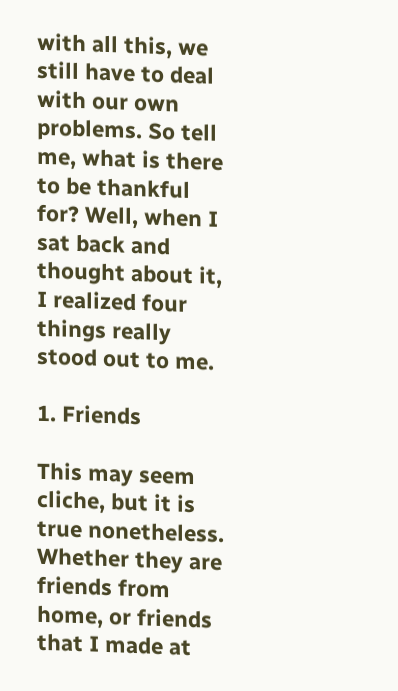with all this, we still have to deal with our own problems. So tell me, what is there to be thankful for? Well, when I sat back and thought about it, I realized four things really stood out to me.

1. Friends

This may seem cliche, but it is true nonetheless. Whether they are friends from home, or friends that I made at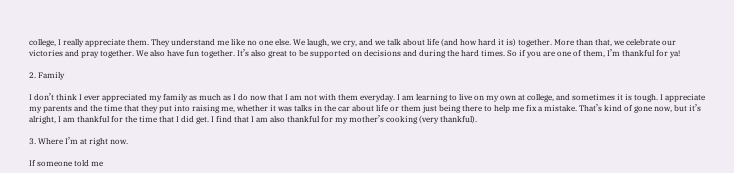college, I really appreciate them. They understand me like no one else. We laugh, we cry, and we talk about life (and how hard it is) together. More than that, we celebrate our victories and pray together. We also have fun together. It’s also great to be supported on decisions and during the hard times. So if you are one of them, I’m thankful for ya!

2. Family

I don’t think I ever appreciated my family as much as I do now that I am not with them everyday. I am learning to live on my own at college, and sometimes it is tough. I appreciate my parents and the time that they put into raising me, whether it was talks in the car about life or them just being there to help me fix a mistake. That’s kind of gone now, but it’s alright, I am thankful for the time that I did get. I find that I am also thankful for my mother’s cooking (very thankful).

3. Where I’m at right now.

If someone told me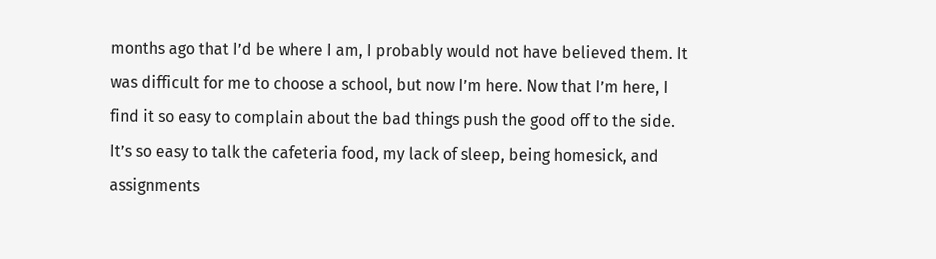months ago that I’d be where I am, I probably would not have believed them. It was difficult for me to choose a school, but now I’m here. Now that I’m here, I find it so easy to complain about the bad things push the good off to the side. It’s so easy to talk the cafeteria food, my lack of sleep, being homesick, and assignments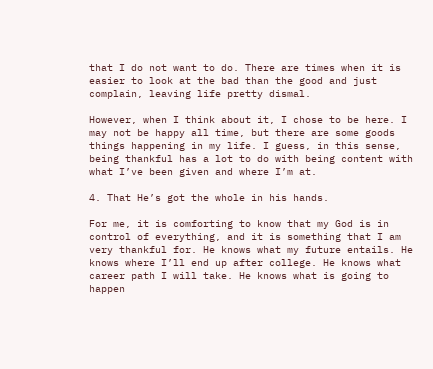that I do not want to do. There are times when it is easier to look at the bad than the good and just complain, leaving life pretty dismal.

However, when I think about it, I chose to be here. I may not be happy all time, but there are some goods things happening in my life. I guess, in this sense, being thankful has a lot to do with being content with what I’ve been given and where I’m at.

4. That He’s got the whole in his hands.

For me, it is comforting to know that my God is in control of everything, and it is something that I am very thankful for. He knows what my future entails. He knows where I’ll end up after college. He knows what career path I will take. He knows what is going to happen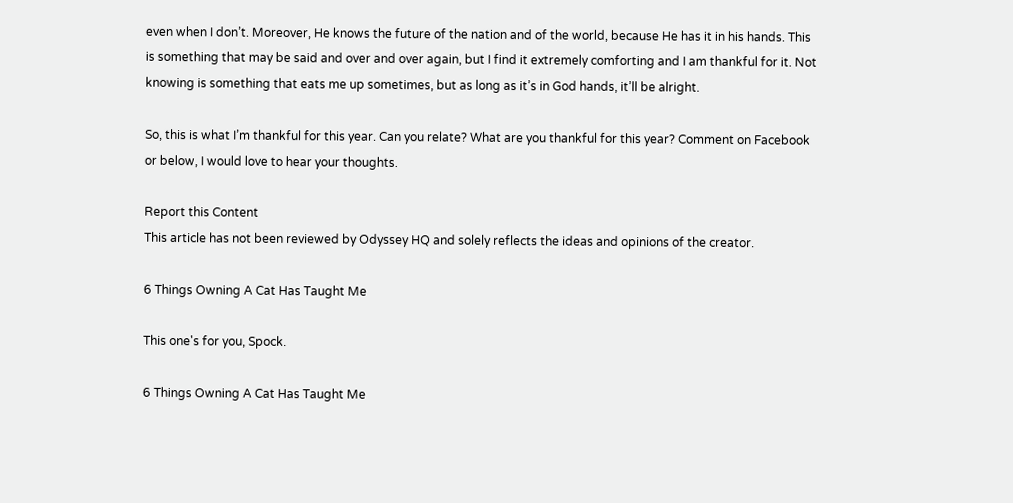even when I don’t. Moreover, He knows the future of the nation and of the world, because He has it in his hands. This is something that may be said and over and over again, but I find it extremely comforting and I am thankful for it. Not knowing is something that eats me up sometimes, but as long as it’s in God hands, it’ll be alright.

So, this is what I’m thankful for this year. Can you relate? What are you thankful for this year? Comment on Facebook or below, I would love to hear your thoughts.

Report this Content
This article has not been reviewed by Odyssey HQ and solely reflects the ideas and opinions of the creator.

6 Things Owning A Cat Has Taught Me

This one's for you, Spock.

6 Things Owning A Cat Has Taught Me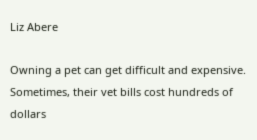Liz Abere

Owning a pet can get difficult and expensive. Sometimes, their vet bills cost hundreds of dollars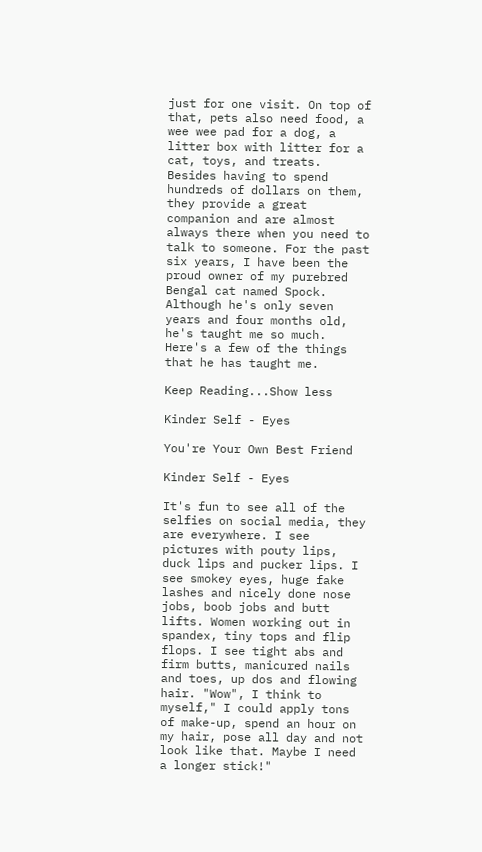just for one visit. On top of that, pets also need food, a wee wee pad for a dog, a litter box with litter for a cat, toys, and treats. Besides having to spend hundreds of dollars on them, they provide a great companion and are almost always there when you need to talk to someone. For the past six years, I have been the proud owner of my purebred Bengal cat named Spock. Although he's only seven years and four months old, he's taught me so much. Here's a few of the things that he has taught me.

Keep Reading...Show less

Kinder Self - Eyes

You're Your Own Best Friend

Kinder Self - Eyes

It's fun to see all of the selfies on social media, they are everywhere. I see pictures with pouty lips, duck lips and pucker lips. I see smokey eyes, huge fake lashes and nicely done nose jobs, boob jobs and butt lifts. Women working out in spandex, tiny tops and flip flops. I see tight abs and firm butts, manicured nails and toes, up dos and flowing hair. "Wow", I think to myself," I could apply tons of make-up, spend an hour on my hair, pose all day and not look like that. Maybe I need a longer stick!"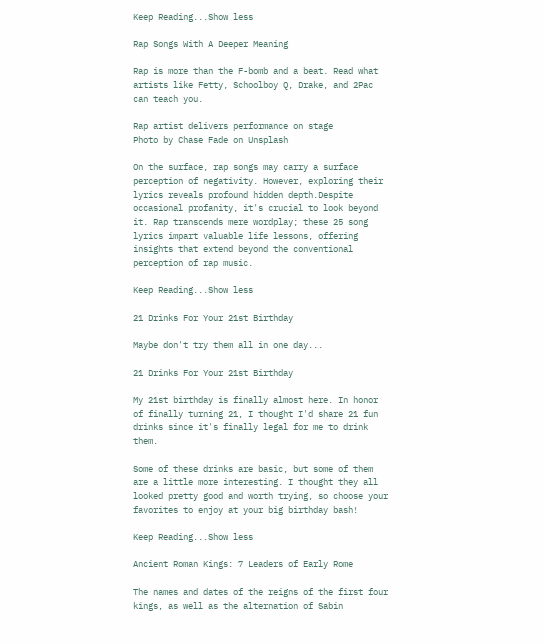Keep Reading...Show less

Rap Songs With A Deeper Meaning

Rap is more than the F-bomb and a beat. Read what artists like Fetty, Schoolboy Q, Drake, and 2Pac can teach you.

Rap artist delivers performance on stage
Photo by Chase Fade on Unsplash

On the surface, rap songs may carry a surface perception of negativity. However, exploring their lyrics reveals profound hidden depth.Despite occasional profanity, it's crucial to look beyond it. Rap transcends mere wordplay; these 25 song lyrics impart valuable life lessons, offering insights that extend beyond the conventional perception of rap music.

Keep Reading...Show less

21 Drinks For Your 21st Birthday

Maybe don't try them all in one day...

21 Drinks For Your 21st Birthday

My 21st birthday is finally almost here. In honor of finally turning 21, I thought I'd share 21 fun drinks since it's finally legal for me to drink them.

Some of these drinks are basic, but some of them are a little more interesting. I thought they all looked pretty good and worth trying, so choose your favorites to enjoy at your big birthday bash!

Keep Reading...Show less

Ancient Roman Kings: 7 Leaders of Early Rome

The names and dates of the reigns of the first four kings, as well as the alternation of Sabin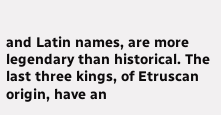and Latin names, are more legendary than historical. The last three kings, of Etruscan origin, have an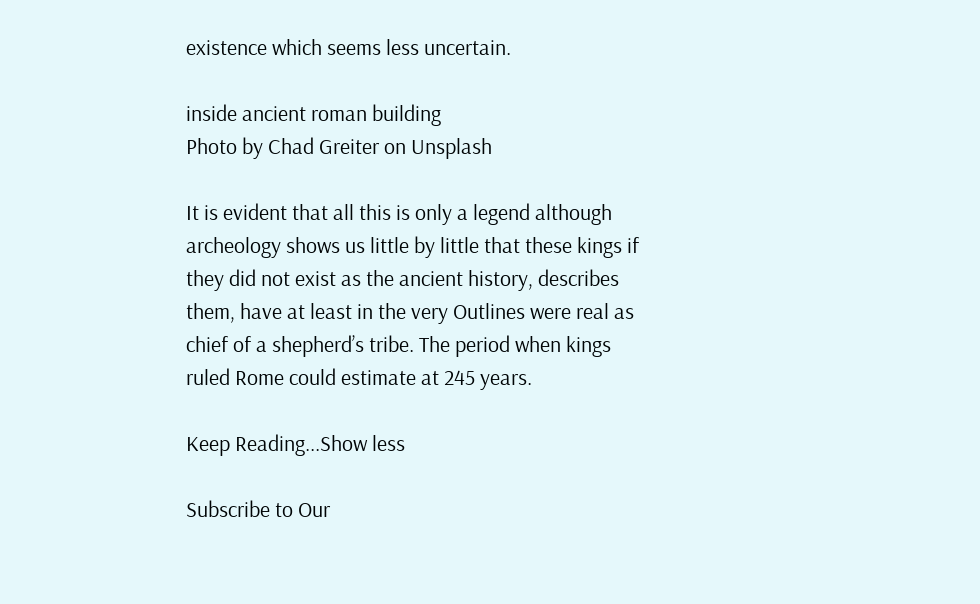existence which seems less uncertain.

inside ancient roman building
Photo by Chad Greiter on Unsplash

It is evident that all this is only a legend although archeology shows us little by little that these kings if they did not exist as the ancient history, describes them, have at least in the very Outlines were real as chief of a shepherd’s tribe. The period when kings ruled Rome could estimate at 245 years.

Keep Reading...Show less

Subscribe to Our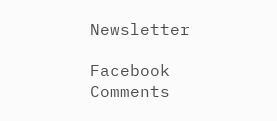Newsletter

Facebook Comments